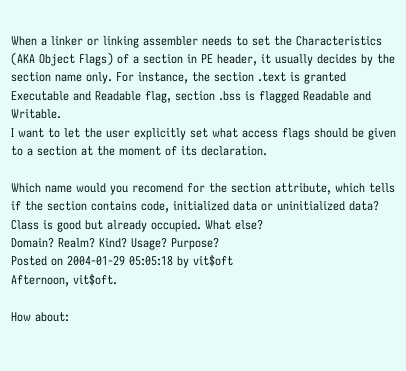When a linker or linking assembler needs to set the Characteristics (AKA Object Flags) of a section in PE header, it usually decides by the section name only. For instance, the section .text is granted Executable and Readable flag, section .bss is flagged Readable and Writable.
I want to let the user explicitly set what access flags should be given to a section at the moment of its declaration.

Which name would you recomend for the section attribute, which tells if the section contains code, initialized data or uninitialized data? Class is good but already occupied. What else?
Domain? Realm? Kind? Usage? Purpose?
Posted on 2004-01-29 05:05:18 by vit$oft
Afternoon, vit$oft.

How about: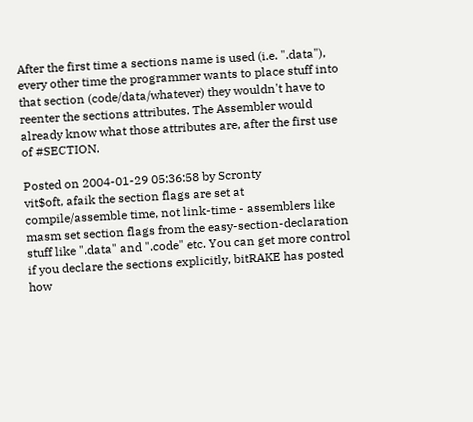After the first time a sections name is used (i.e. ".data"), every other time the programmer wants to place stuff into that section (code/data/whatever) they wouldn't have to reenter the sections attributes. The Assembler would already know what those attributes are, after the first use of #SECTION.

Posted on 2004-01-29 05:36:58 by Scronty
vit$oft, afaik the section flags are set at compile/assemble time, not link-time - assemblers like masm set section flags from the easy-section-declaration stuff like ".data" and ".code" etc. You can get more control if you declare the sections explicitly, bitRAKE has posted how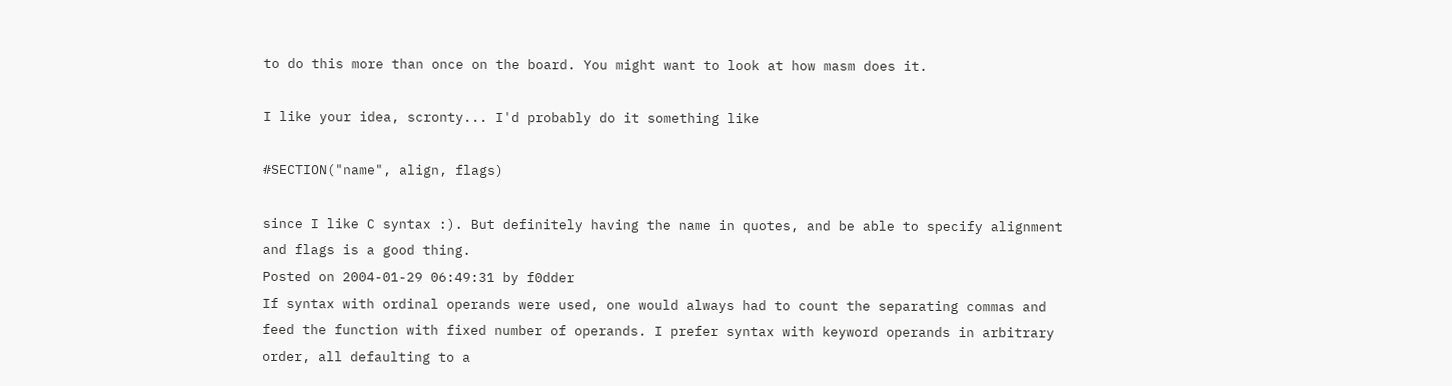to do this more than once on the board. You might want to look at how masm does it.

I like your idea, scronty... I'd probably do it something like

#SECTION("name", align, flags)

since I like C syntax :). But definitely having the name in quotes, and be able to specify alignment and flags is a good thing.
Posted on 2004-01-29 06:49:31 by f0dder
If syntax with ordinal operands were used, one would always had to count the separating commas and feed the function with fixed number of operands. I prefer syntax with keyword operands in arbitrary order, all defaulting to a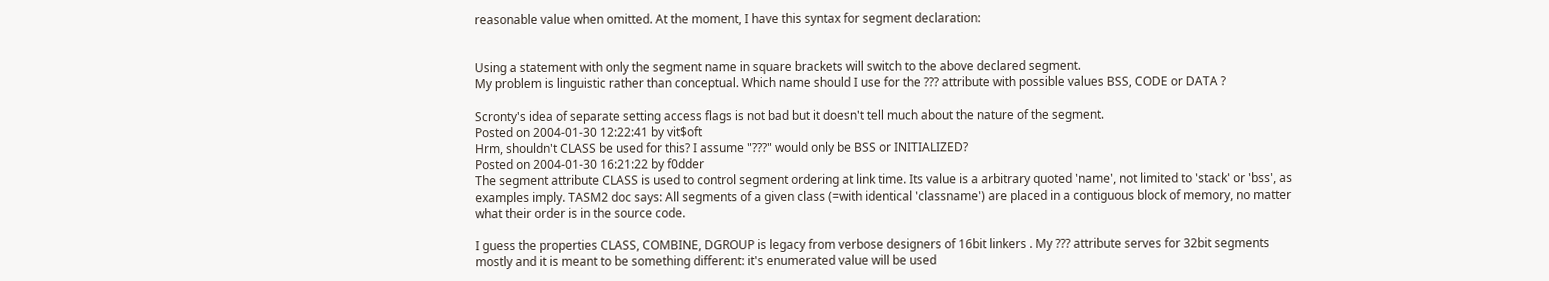reasonable value when omitted. At the moment, I have this syntax for segment declaration:


Using a statement with only the segment name in square brackets will switch to the above declared segment.
My problem is linguistic rather than conceptual. Which name should I use for the ??? attribute with possible values BSS, CODE or DATA ?

Scronty's idea of separate setting access flags is not bad but it doesn't tell much about the nature of the segment.
Posted on 2004-01-30 12:22:41 by vit$oft
Hrm, shouldn't CLASS be used for this? I assume "???" would only be BSS or INITIALIZED?
Posted on 2004-01-30 16:21:22 by f0dder
The segment attribute CLASS is used to control segment ordering at link time. Its value is a arbitrary quoted 'name', not limited to 'stack' or 'bss', as examples imply. TASM2 doc says: All segments of a given class (=with identical 'classname') are placed in a contiguous block of memory, no matter what their order is in the source code.

I guess the properties CLASS, COMBINE, DGROUP is legacy from verbose designers of 16bit linkers . My ??? attribute serves for 32bit segments mostly and it is meant to be something different: it's enumerated value will be used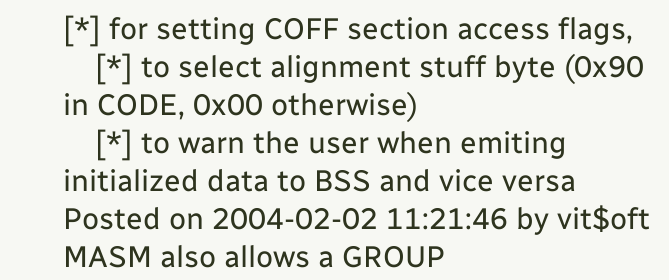[*] for setting COFF section access flags,
    [*] to select alignment stuff byte (0x90 in CODE, 0x00 otherwise)
    [*] to warn the user when emiting initialized data to BSS and vice versa
Posted on 2004-02-02 11:21:46 by vit$oft
MASM also allows a GROUP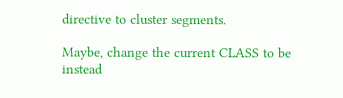directive to cluster segments.

Maybe, change the current CLASS to be instead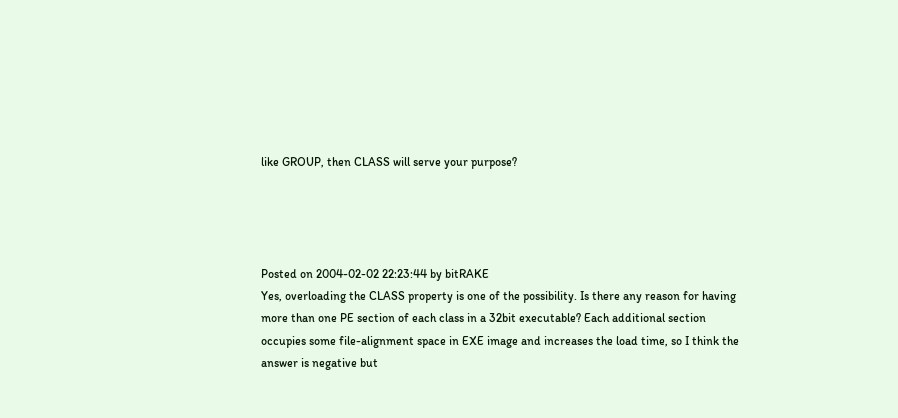like GROUP, then CLASS will serve your purpose?




Posted on 2004-02-02 22:23:44 by bitRAKE
Yes, overloading the CLASS property is one of the possibility. Is there any reason for having more than one PE section of each class in a 32bit executable? Each additional section occupies some file-alignment space in EXE image and increases the load time, so I think the answer is negative but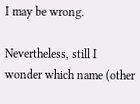I may be wrong.

Nevertheless, still I wonder which name (other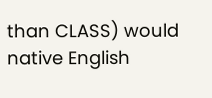than CLASS) would native English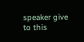speaker give to this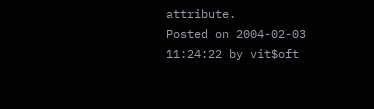attribute.
Posted on 2004-02-03 11:24:22 by vit$oft